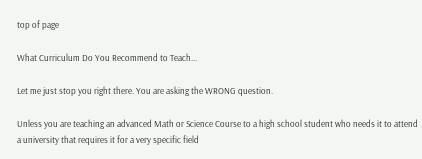top of page

What Curriculum Do You Recommend to Teach...

Let me just stop you right there. You are asking the WRONG question.

Unless you are teaching an advanced Math or Science Course to a high school student who needs it to attend a university that requires it for a very specific field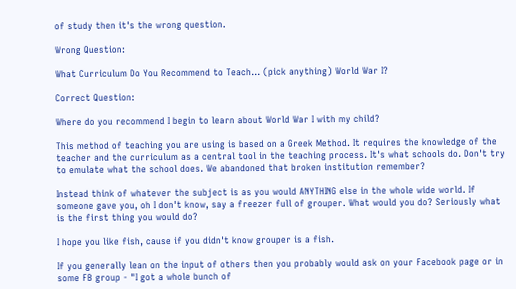of study then it's the wrong question.

Wrong Question:

What Curriculum Do You Recommend to Teach... (pick anything) World War I?

Correct Question:

Where do you recommend I begin to learn about World War I with my child?

This method of teaching you are using is based on a Greek Method. It requires the knowledge of the teacher and the curriculum as a central tool in the teaching process. It's what schools do. Don't try to emulate what the school does. We abandoned that broken institution remember?

Instead think of whatever the subject is as you would ANYTHING else in the whole wide world. If someone gave you, oh I don't know, say a freezer full of grouper. What would you do? Seriously what is the first thing you would do?

I hope you like fish, cause if you didn't know grouper is a fish.

If you generally lean on the input of others then you probably would ask on your Facebook page or in some FB group - "I got a whole bunch of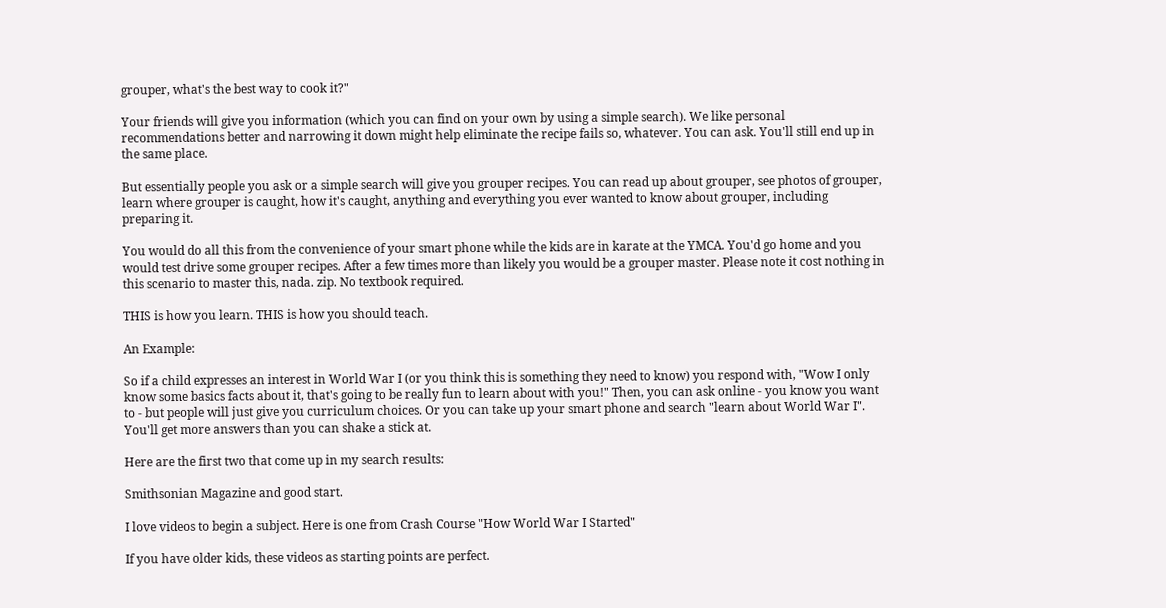grouper, what's the best way to cook it?"

Your friends will give you information (which you can find on your own by using a simple search). We like personal recommendations better and narrowing it down might help eliminate the recipe fails so, whatever. You can ask. You'll still end up in the same place.

But essentially people you ask or a simple search will give you grouper recipes. You can read up about grouper, see photos of grouper, learn where grouper is caught, how it's caught, anything and everything you ever wanted to know about grouper, including preparing it.

You would do all this from the convenience of your smart phone while the kids are in karate at the YMCA. You'd go home and you would test drive some grouper recipes. After a few times more than likely you would be a grouper master. Please note it cost nothing in this scenario to master this, nada. zip. No textbook required.

THIS is how you learn. THIS is how you should teach.

An Example:

So if a child expresses an interest in World War I (or you think this is something they need to know) you respond with, "Wow I only know some basics facts about it, that's going to be really fun to learn about with you!" Then, you can ask online - you know you want to - but people will just give you curriculum choices. Or you can take up your smart phone and search "learn about World War I". You'll get more answers than you can shake a stick at.

Here are the first two that come up in my search results:

Smithsonian Magazine and good start.

I love videos to begin a subject. Here is one from Crash Course "How World War I Started"

If you have older kids, these videos as starting points are perfect.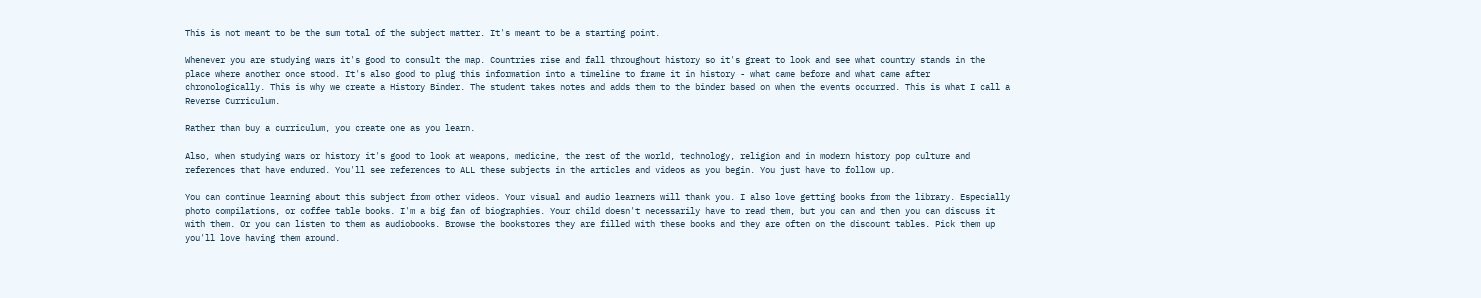This is not meant to be the sum total of the subject matter. It's meant to be a starting point.

Whenever you are studying wars it's good to consult the map. Countries rise and fall throughout history so it's great to look and see what country stands in the place where another once stood. It's also good to plug this information into a timeline to frame it in history - what came before and what came after chronologically. This is why we create a History Binder. The student takes notes and adds them to the binder based on when the events occurred. This is what I call a Reverse Curriculum.

Rather than buy a curriculum, you create one as you learn.

Also, when studying wars or history it's good to look at weapons, medicine, the rest of the world, technology, religion and in modern history pop culture and references that have endured. You'll see references to ALL these subjects in the articles and videos as you begin. You just have to follow up.

You can continue learning about this subject from other videos. Your visual and audio learners will thank you. I also love getting books from the library. Especially photo compilations, or coffee table books. I'm a big fan of biographies. Your child doesn't necessarily have to read them, but you can and then you can discuss it with them. Or you can listen to them as audiobooks. Browse the bookstores they are filled with these books and they are often on the discount tables. Pick them up you'll love having them around.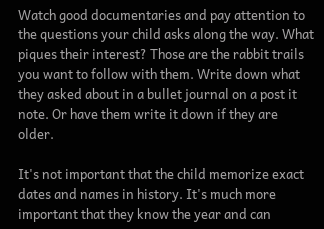Watch good documentaries and pay attention to the questions your child asks along the way. What piques their interest? Those are the rabbit trails you want to follow with them. Write down what they asked about in a bullet journal on a post it note. Or have them write it down if they are older.

It's not important that the child memorize exact dates and names in history. It's much more important that they know the year and can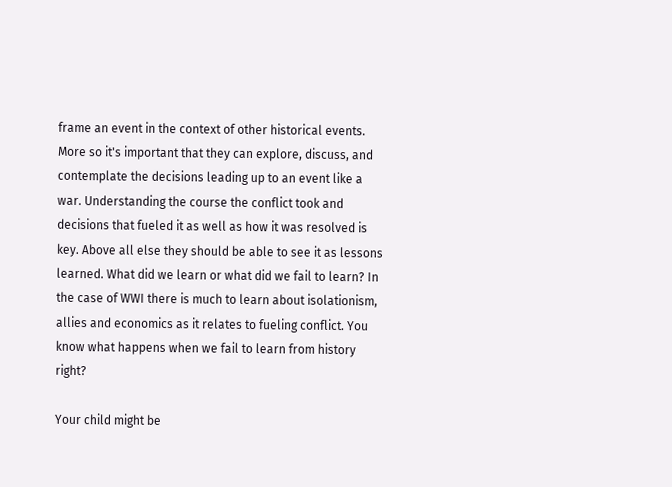frame an event in the context of other historical events. More so it's important that they can explore, discuss, and contemplate the decisions leading up to an event like a war. Understanding the course the conflict took and decisions that fueled it as well as how it was resolved is key. Above all else they should be able to see it as lessons learned. What did we learn or what did we fail to learn? In the case of WWI there is much to learn about isolationism, allies and economics as it relates to fueling conflict. You know what happens when we fail to learn from history right?

Your child might be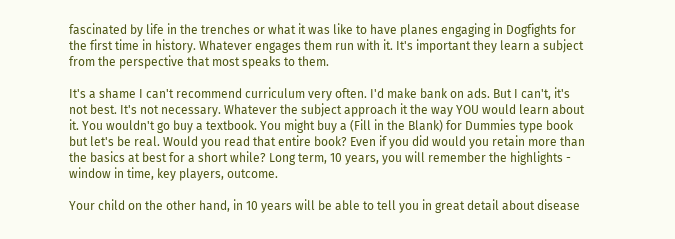fascinated by life in the trenches or what it was like to have planes engaging in Dogfights for the first time in history. Whatever engages them run with it. It's important they learn a subject from the perspective that most speaks to them.

It's a shame I can't recommend curriculum very often. I'd make bank on ads. But I can't, it's not best. It's not necessary. Whatever the subject approach it the way YOU would learn about it. You wouldn't go buy a textbook. You might buy a (Fill in the Blank) for Dummies type book but let's be real. Would you read that entire book? Even if you did would you retain more than the basics at best for a short while? Long term, 10 years, you will remember the highlights - window in time, key players, outcome.

Your child on the other hand, in 10 years will be able to tell you in great detail about disease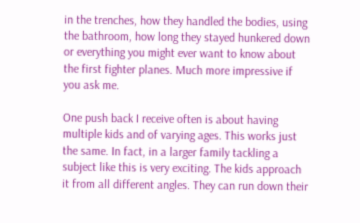in the trenches, how they handled the bodies, using the bathroom, how long they stayed hunkered down or everything you might ever want to know about the first fighter planes. Much more impressive if you ask me.

One push back I receive often is about having multiple kids and of varying ages. This works just the same. In fact, in a larger family tackling a subject like this is very exciting. The kids approach it from all different angles. They can run down their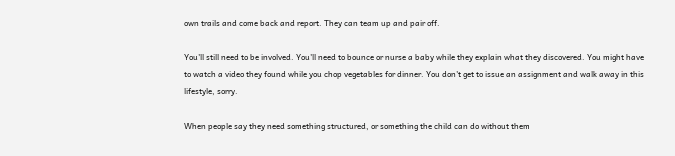own trails and come back and report. They can team up and pair off.

You'll still need to be involved. You'll need to bounce or nurse a baby while they explain what they discovered. You might have to watch a video they found while you chop vegetables for dinner. You don't get to issue an assignment and walk away in this lifestyle, sorry.

When people say they need something structured, or something the child can do without them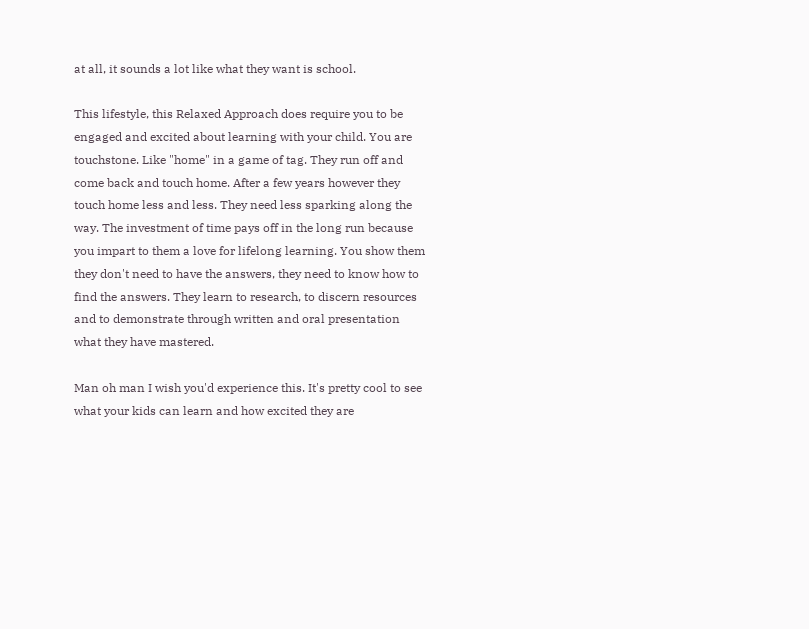at all, it sounds a lot like what they want is school.

This lifestyle, this Relaxed Approach does require you to be engaged and excited about learning with your child. You are touchstone. Like "home" in a game of tag. They run off and come back and touch home. After a few years however they touch home less and less. They need less sparking along the way. The investment of time pays off in the long run because you impart to them a love for lifelong learning. You show them they don't need to have the answers, they need to know how to find the answers. They learn to research, to discern resources and to demonstrate through written and oral presentation what they have mastered.

Man oh man I wish you'd experience this. It's pretty cool to see what your kids can learn and how excited they are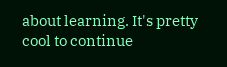about learning. It's pretty cool to continue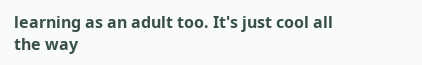learning as an adult too. It's just cool all the way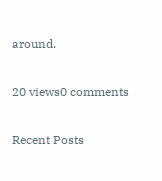around.

20 views0 comments

Recent Posts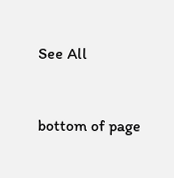See All


bottom of page